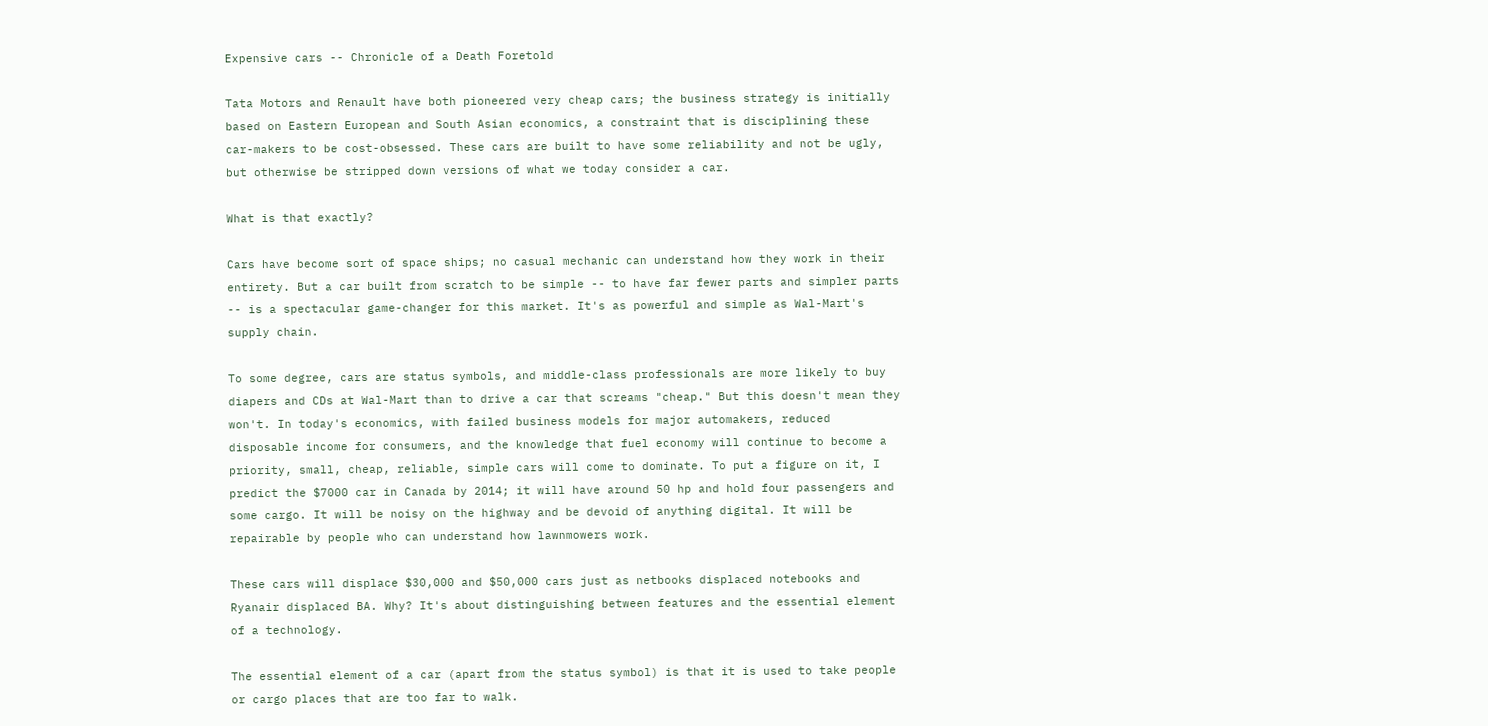Expensive cars -- Chronicle of a Death Foretold

Tata Motors and Renault have both pioneered very cheap cars; the business strategy is initially based on Eastern European and South Asian economics, a constraint that is disciplining these car-makers to be cost-obsessed. These cars are built to have some reliability and not be ugly, but otherwise be stripped down versions of what we today consider a car.

What is that exactly?

Cars have become sort of space ships; no casual mechanic can understand how they work in their entirety. But a car built from scratch to be simple -- to have far fewer parts and simpler parts -- is a spectacular game-changer for this market. It's as powerful and simple as Wal-Mart's supply chain.

To some degree, cars are status symbols, and middle-class professionals are more likely to buy diapers and CDs at Wal-Mart than to drive a car that screams "cheap." But this doesn't mean they won't. In today's economics, with failed business models for major automakers, reduced disposable income for consumers, and the knowledge that fuel economy will continue to become a priority, small, cheap, reliable, simple cars will come to dominate. To put a figure on it, I predict the $7000 car in Canada by 2014; it will have around 50 hp and hold four passengers and some cargo. It will be noisy on the highway and be devoid of anything digital. It will be repairable by people who can understand how lawnmowers work.

These cars will displace $30,000 and $50,000 cars just as netbooks displaced notebooks and Ryanair displaced BA. Why? It's about distinguishing between features and the essential element of a technology.

The essential element of a car (apart from the status symbol) is that it is used to take people or cargo places that are too far to walk.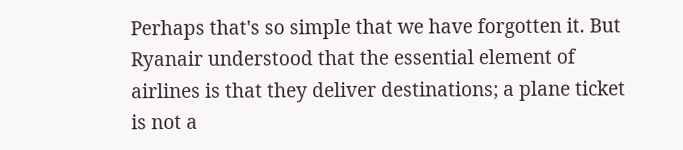Perhaps that's so simple that we have forgotten it. But Ryanair understood that the essential element of airlines is that they deliver destinations; a plane ticket is not a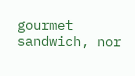gourmet sandwich, nor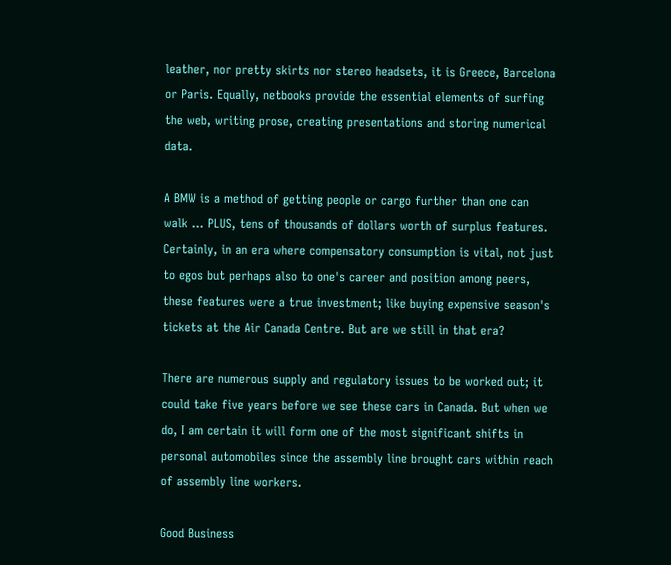leather, nor pretty skirts nor stereo headsets, it is Greece, Barcelona or Paris. Equally, netbooks provide the essential elements of surfing the web, writing prose, creating presentations and storing numerical data.

A BMW is a method of getting people or cargo further than one can walk ... PLUS, tens of thousands of dollars worth of surplus features. Certainly, in an era where compensatory consumption is vital, not just to egos but perhaps also to one's career and position among peers, these features were a true investment; like buying expensive season's tickets at the Air Canada Centre. But are we still in that era?

There are numerous supply and regulatory issues to be worked out; it could take five years before we see these cars in Canada. But when we do, I am certain it will form one of the most significant shifts in personal automobiles since the assembly line brought cars within reach of assembly line workers.

Good Business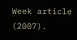Week article (2007).